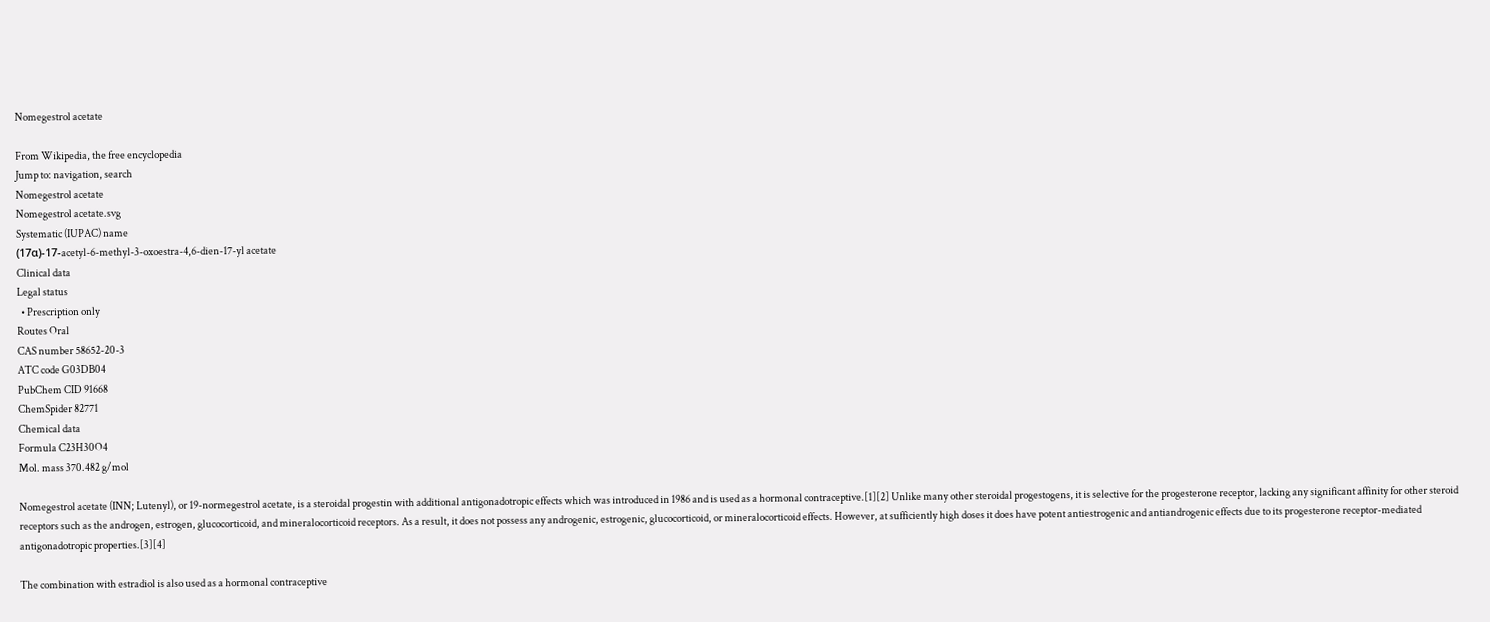Nomegestrol acetate

From Wikipedia, the free encyclopedia
Jump to: navigation, search
Nomegestrol acetate
Nomegestrol acetate.svg
Systematic (IUPAC) name
(17α)-17-acetyl-6-methyl-3-oxoestra-4,6-dien-17-yl acetate
Clinical data
Legal status
  • Prescription only
Routes Oral
CAS number 58652-20-3
ATC code G03DB04
PubChem CID 91668
ChemSpider 82771
Chemical data
Formula C23H30O4
Mol. mass 370.482 g/mol

Nomegestrol acetate (INN; Lutenyl), or 19-normegestrol acetate, is a steroidal progestin with additional antigonadotropic effects which was introduced in 1986 and is used as a hormonal contraceptive.[1][2] Unlike many other steroidal progestogens, it is selective for the progesterone receptor, lacking any significant affinity for other steroid receptors such as the androgen, estrogen, glucocorticoid, and mineralocorticoid receptors. As a result, it does not possess any androgenic, estrogenic, glucocorticoid, or mineralocorticoid effects. However, at sufficiently high doses it does have potent antiestrogenic and antiandrogenic effects due to its progesterone receptor-mediated antigonadotropic properties.[3][4]

The combination with estradiol is also used as a hormonal contraceptive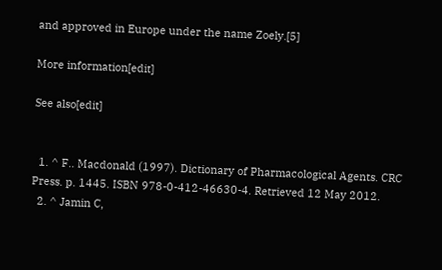and approved in Europe under the name Zoely.[5]

More information[edit]

See also[edit]


  1. ^ F.. Macdonald (1997). Dictionary of Pharmacological Agents. CRC Press. p. 1445. ISBN 978-0-412-46630-4. Retrieved 12 May 2012.
  2. ^ Jamin C,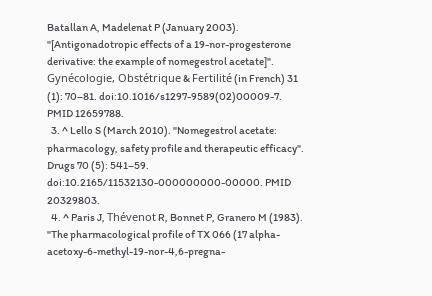Batallan A, Madelenat P (January 2003). "[Antigonadotropic effects of a 19-nor-progesterone derivative: the example of nomegestrol acetate]". Gynécologie, Obstétrique & Fertilité (in French) 31 (1): 70–81. doi:10.1016/s1297-9589(02)00009-7. PMID 12659788.
  3. ^ Lello S (March 2010). "Nomegestrol acetate: pharmacology, safety profile and therapeutic efficacy". Drugs 70 (5): 541–59. doi:10.2165/11532130-000000000-00000. PMID 20329803.
  4. ^ Paris J, Thévenot R, Bonnet P, Granero M (1983). "The pharmacological profile of TX 066 (17 alpha-acetoxy-6-methyl-19-nor-4,6-pregna-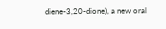diene-3,20-dione), a new oral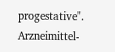progestative". Arzneimittel-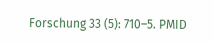Forschung 33 (5): 710–5. PMID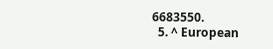6683550.
  5. ^ European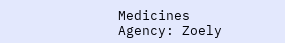Medicines Agency: Zoely